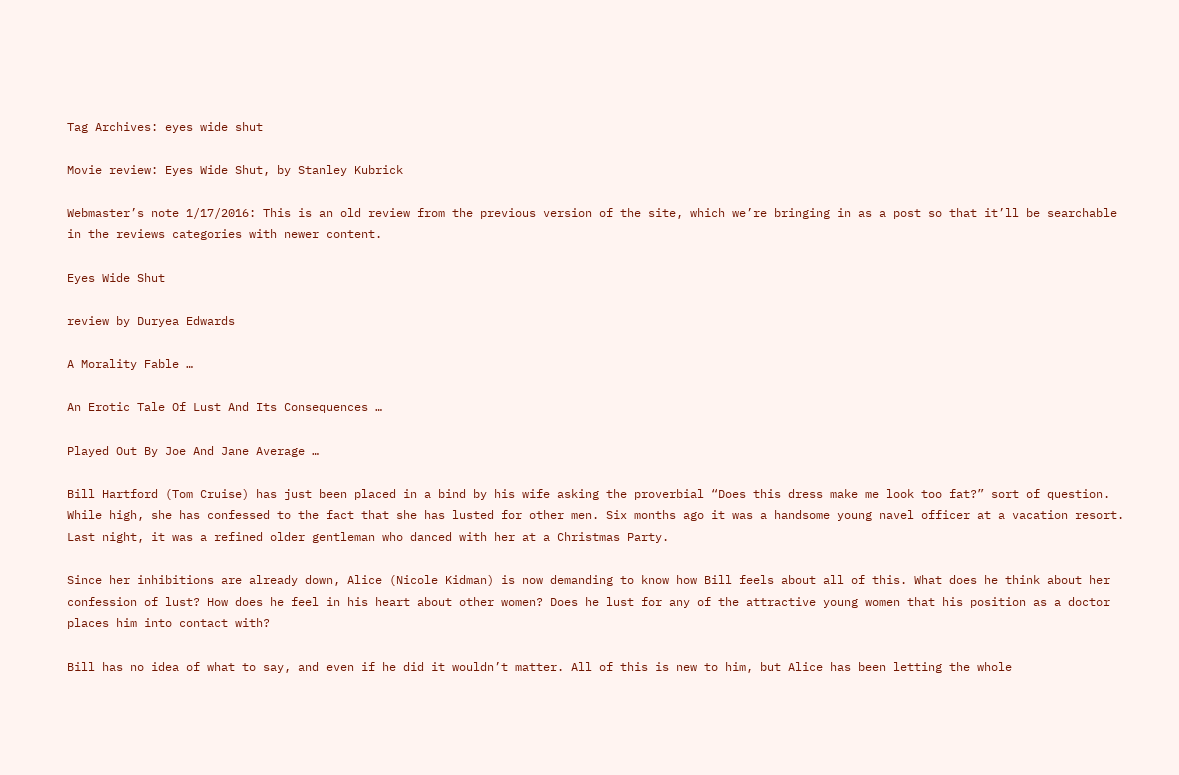Tag Archives: eyes wide shut

Movie review: Eyes Wide Shut, by Stanley Kubrick

Webmaster’s note 1/17/2016: This is an old review from the previous version of the site, which we’re bringing in as a post so that it’ll be searchable in the reviews categories with newer content.

Eyes Wide Shut

review by Duryea Edwards

A Morality Fable …

An Erotic Tale Of Lust And Its Consequences …

Played Out By Joe And Jane Average …

Bill Hartford (Tom Cruise) has just been placed in a bind by his wife asking the proverbial “Does this dress make me look too fat?” sort of question. While high, she has confessed to the fact that she has lusted for other men. Six months ago it was a handsome young navel officer at a vacation resort. Last night, it was a refined older gentleman who danced with her at a Christmas Party.

Since her inhibitions are already down, Alice (Nicole Kidman) is now demanding to know how Bill feels about all of this. What does he think about her confession of lust? How does he feel in his heart about other women? Does he lust for any of the attractive young women that his position as a doctor places him into contact with?

Bill has no idea of what to say, and even if he did it wouldn’t matter. All of this is new to him, but Alice has been letting the whole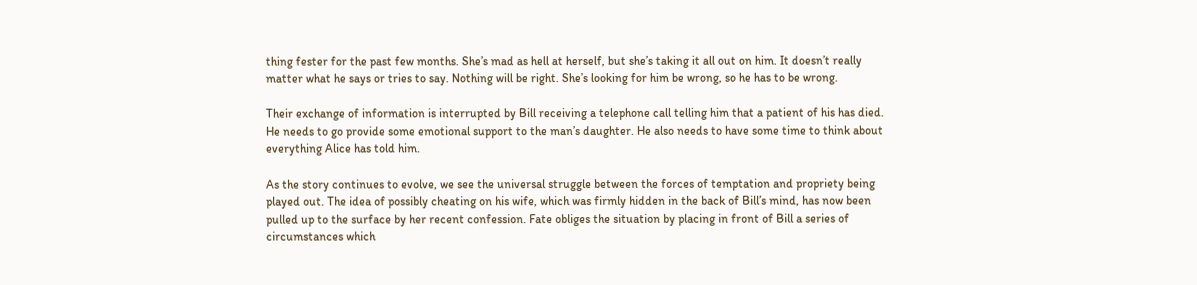thing fester for the past few months. She’s mad as hell at herself, but she’s taking it all out on him. It doesn’t really matter what he says or tries to say. Nothing will be right. She’s looking for him be wrong, so he has to be wrong.

Their exchange of information is interrupted by Bill receiving a telephone call telling him that a patient of his has died. He needs to go provide some emotional support to the man’s daughter. He also needs to have some time to think about everything Alice has told him.

As the story continues to evolve, we see the universal struggle between the forces of temptation and propriety being played out. The idea of possibly cheating on his wife, which was firmly hidden in the back of Bill’s mind, has now been pulled up to the surface by her recent confession. Fate obliges the situation by placing in front of Bill a series of circumstances which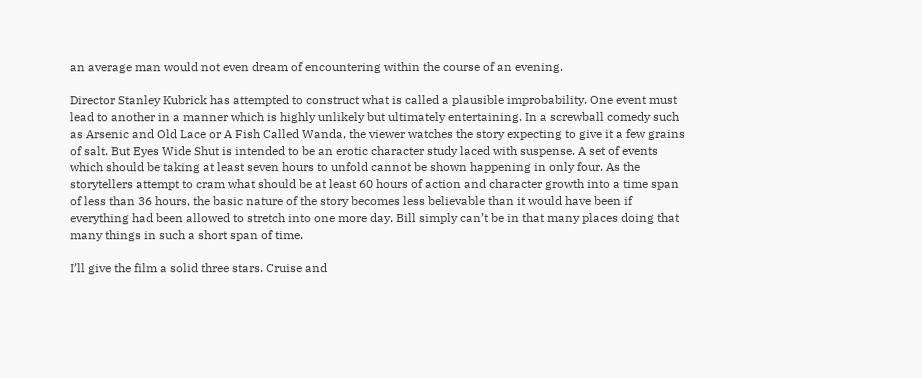an average man would not even dream of encountering within the course of an evening.

Director Stanley Kubrick has attempted to construct what is called a plausible improbability. One event must lead to another in a manner which is highly unlikely but ultimately entertaining. In a screwball comedy such as Arsenic and Old Lace or A Fish Called Wanda, the viewer watches the story expecting to give it a few grains of salt. But Eyes Wide Shut is intended to be an erotic character study laced with suspense. A set of events which should be taking at least seven hours to unfold cannot be shown happening in only four. As the storytellers attempt to cram what should be at least 60 hours of action and character growth into a time span of less than 36 hours, the basic nature of the story becomes less believable than it would have been if everything had been allowed to stretch into one more day. Bill simply can’t be in that many places doing that many things in such a short span of time.

I’ll give the film a solid three stars. Cruise and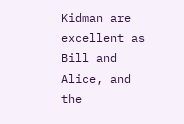Kidman are excellent as Bill and Alice, and the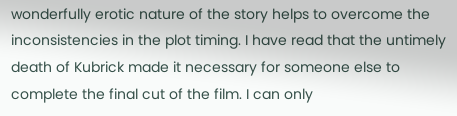wonderfully erotic nature of the story helps to overcome the inconsistencies in the plot timing. I have read that the untimely death of Kubrick made it necessary for someone else to complete the final cut of the film. I can only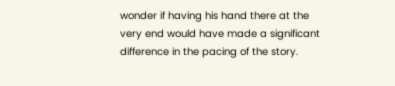wonder if having his hand there at the very end would have made a significant difference in the pacing of the story.